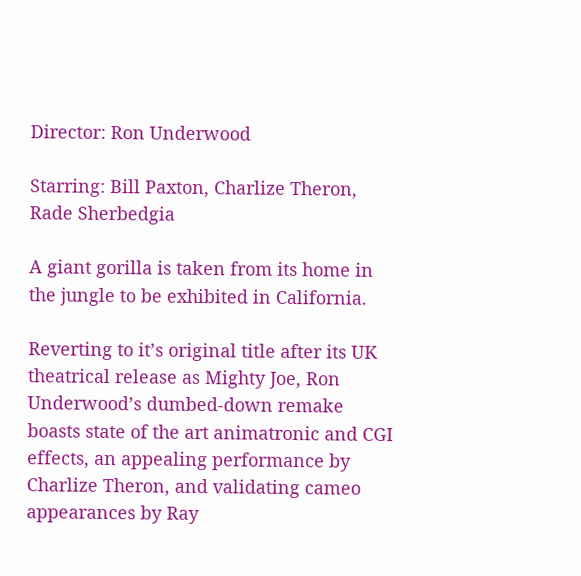Director: Ron Underwood

Starring: Bill Paxton, Charlize Theron, Rade Sherbedgia

A giant gorilla is taken from its home in the jungle to be exhibited in California.

Reverting to it’s original title after its UK theatrical release as Mighty Joe, Ron Underwood’s dumbed-down remake boasts state of the art animatronic and CGI effects, an appealing performance by Charlize Theron, and validating cameo appearances by Ray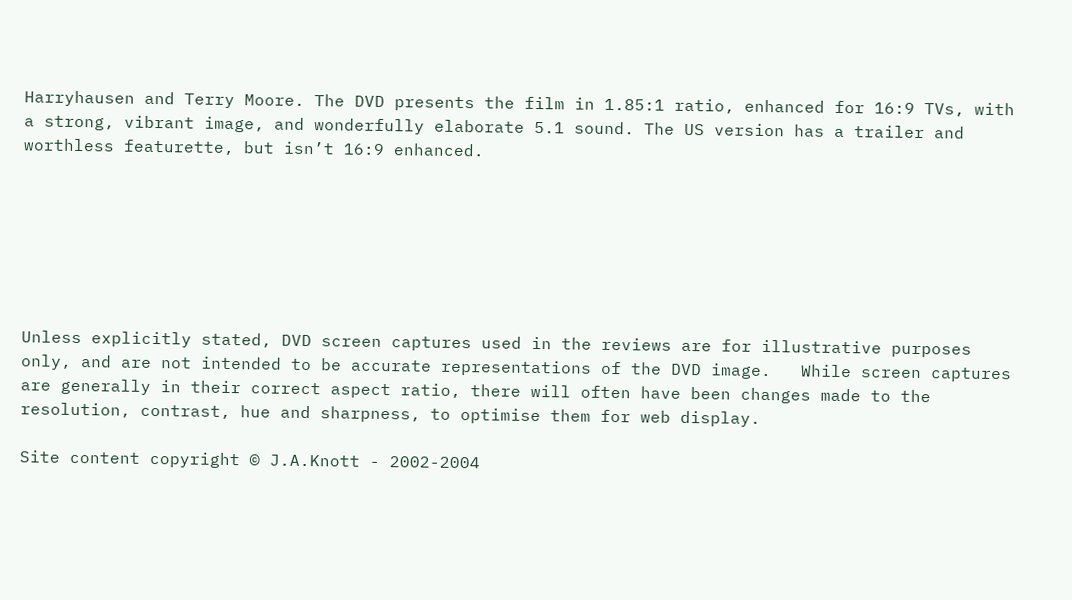Harryhausen and Terry Moore. The DVD presents the film in 1.85:1 ratio, enhanced for 16:9 TVs, with a strong, vibrant image, and wonderfully elaborate 5.1 sound. The US version has a trailer and worthless featurette, but isn’t 16:9 enhanced.







Unless explicitly stated, DVD screen captures used in the reviews are for illustrative purposes only, and are not intended to be accurate representations of the DVD image.   While screen captures are generally in their correct aspect ratio, there will often have been changes made to the resolution, contrast, hue and sharpness, to optimise them for web display.

Site content copyright © J.A.Knott - 2002-2004